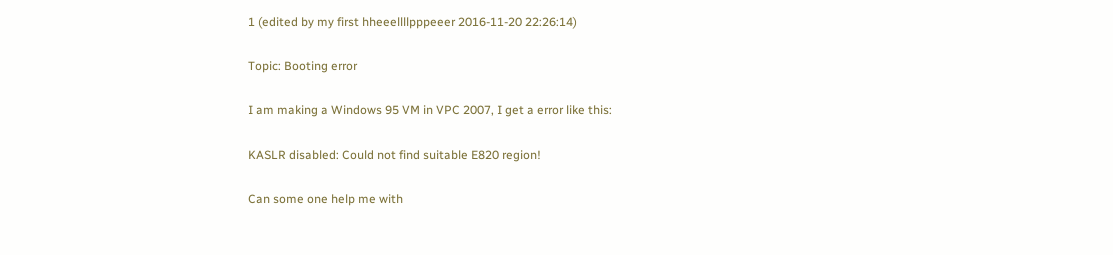1 (edited by my first hheeellllpppeeer 2016-11-20 22:26:14)

Topic: Booting error

I am making a Windows 95 VM in VPC 2007, I get a error like this:

KASLR disabled: Could not find suitable E820 region!

Can some one help me with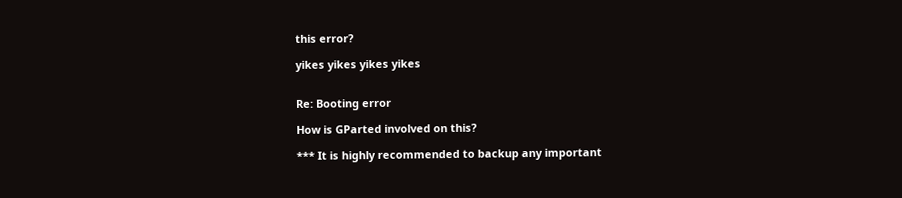this error?

yikes yikes yikes yikes


Re: Booting error

How is GParted involved on this?

*** It is highly recommended to backup any important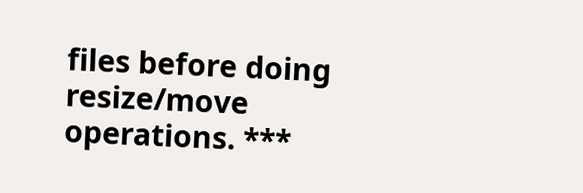files before doing resize/move operations. ***